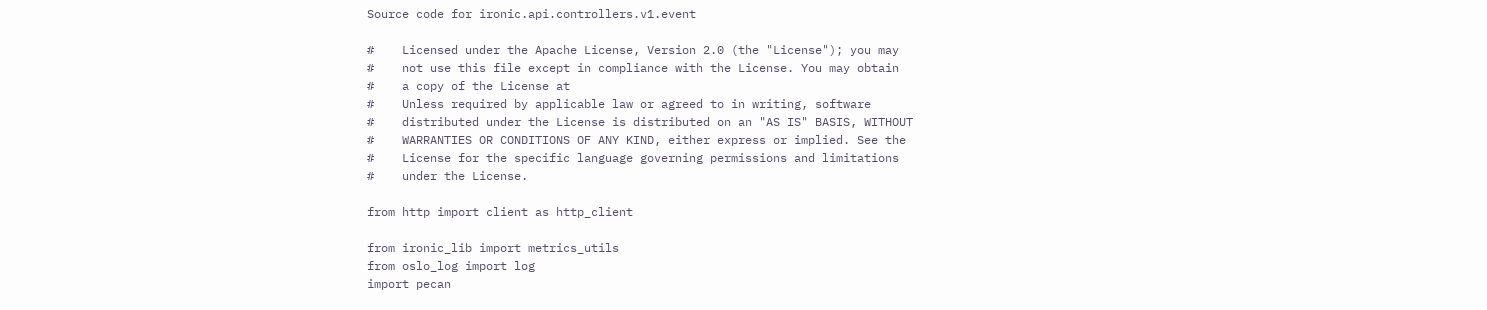Source code for ironic.api.controllers.v1.event

#    Licensed under the Apache License, Version 2.0 (the "License"); you may
#    not use this file except in compliance with the License. You may obtain
#    a copy of the License at
#    Unless required by applicable law or agreed to in writing, software
#    distributed under the License is distributed on an "AS IS" BASIS, WITHOUT
#    WARRANTIES OR CONDITIONS OF ANY KIND, either express or implied. See the
#    License for the specific language governing permissions and limitations
#    under the License.

from http import client as http_client

from ironic_lib import metrics_utils
from oslo_log import log
import pecan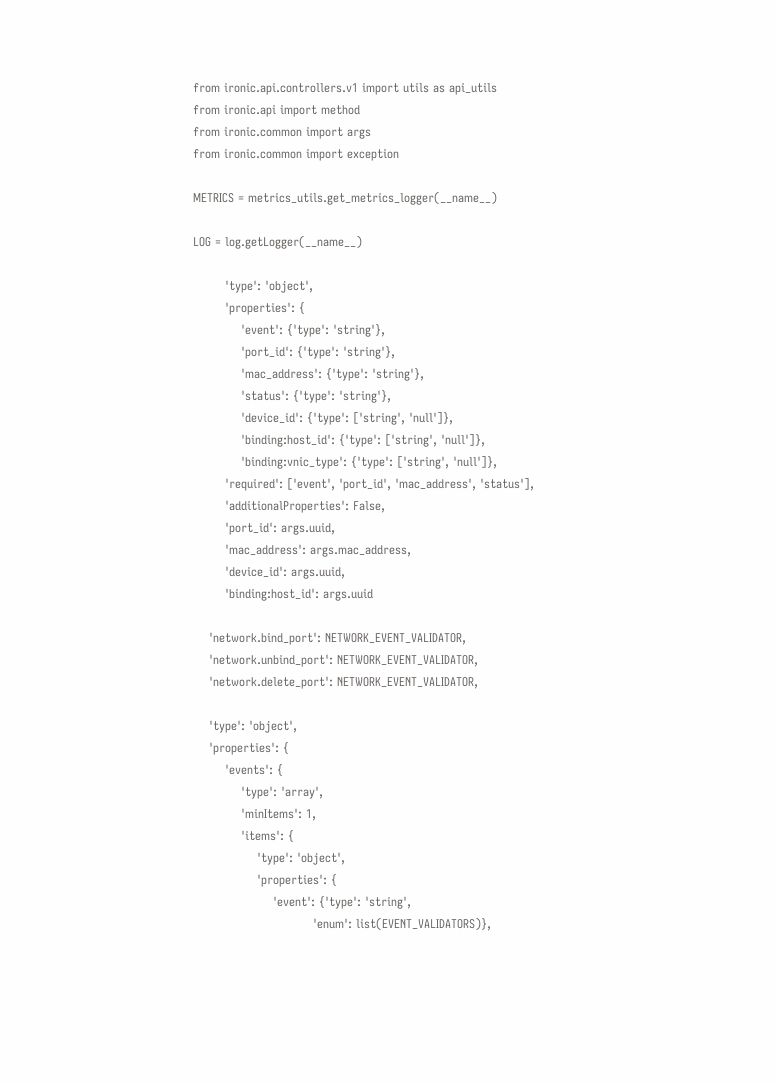from ironic.api.controllers.v1 import utils as api_utils
from ironic.api import method
from ironic.common import args
from ironic.common import exception

METRICS = metrics_utils.get_metrics_logger(__name__)

LOG = log.getLogger(__name__)

        'type': 'object',
        'properties': {
            'event': {'type': 'string'},
            'port_id': {'type': 'string'},
            'mac_address': {'type': 'string'},
            'status': {'type': 'string'},
            'device_id': {'type': ['string', 'null']},
            'binding:host_id': {'type': ['string', 'null']},
            'binding:vnic_type': {'type': ['string', 'null']},
        'required': ['event', 'port_id', 'mac_address', 'status'],
        'additionalProperties': False,
        'port_id': args.uuid,
        'mac_address': args.mac_address,
        'device_id': args.uuid,
        'binding:host_id': args.uuid

    'network.bind_port': NETWORK_EVENT_VALIDATOR,
    'network.unbind_port': NETWORK_EVENT_VALIDATOR,
    'network.delete_port': NETWORK_EVENT_VALIDATOR,

    'type': 'object',
    'properties': {
        'events': {
            'type': 'array',
            'minItems': 1,
            'items': {
                'type': 'object',
                'properties': {
                    'event': {'type': 'string',
                              'enum': list(EVENT_VALIDATORS)},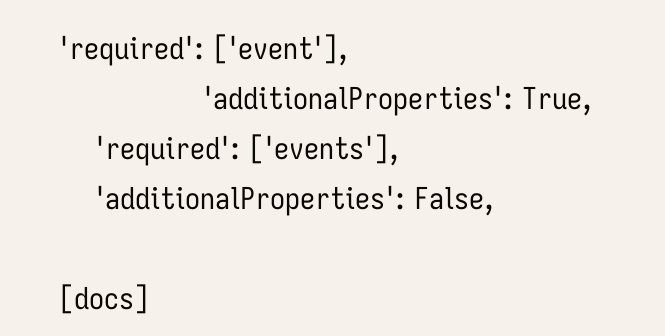'required': ['event'],
                'additionalProperties': True,
    'required': ['events'],
    'additionalProperties': False,

[docs]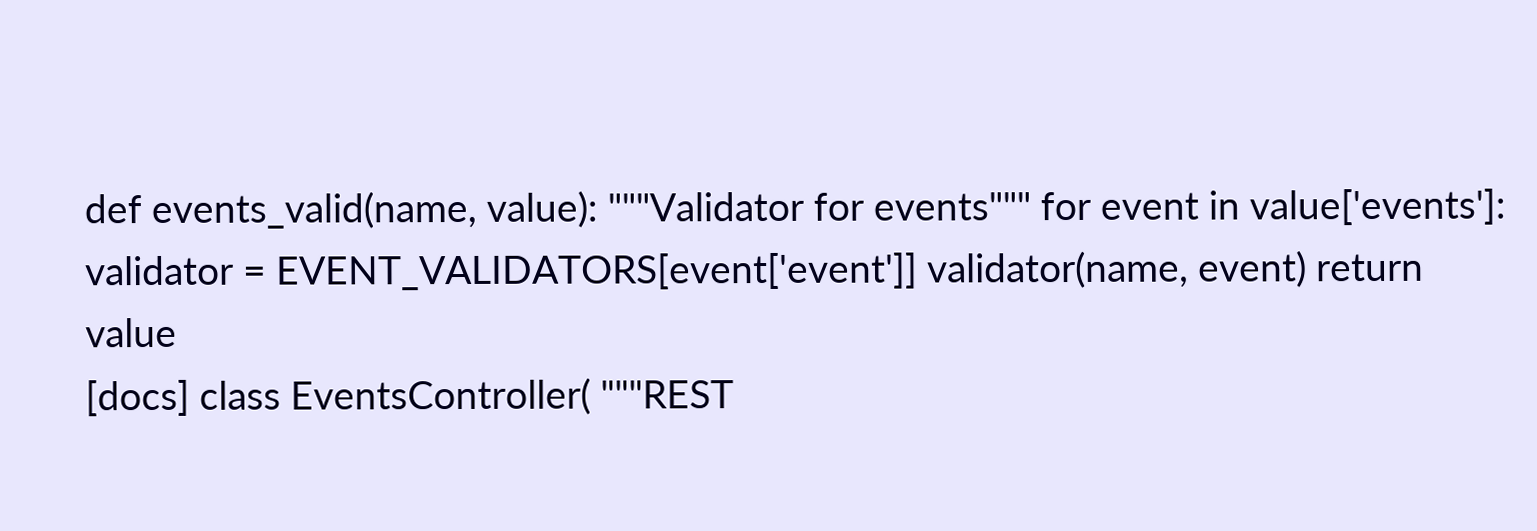def events_valid(name, value): """Validator for events""" for event in value['events']: validator = EVENT_VALIDATORS[event['event']] validator(name, event) return value
[docs] class EventsController( """REST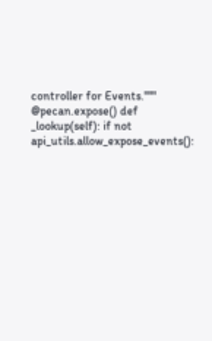controller for Events.""" @pecan.expose() def _lookup(self): if not api_utils.allow_expose_events():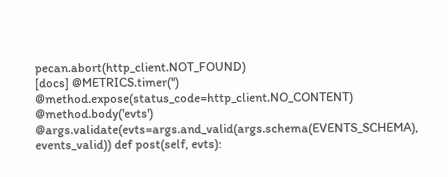pecan.abort(http_client.NOT_FOUND)
[docs] @METRICS.timer('') @method.expose(status_code=http_client.NO_CONTENT) @method.body('evts') @args.validate(evts=args.and_valid(args.schema(EVENTS_SCHEMA), events_valid)) def post(self, evts):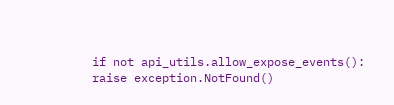if not api_utils.allow_expose_events(): raise exception.NotFound()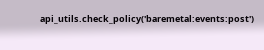api_utils.check_policy('baremetal:events:post')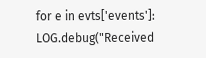for e in evts['events']: LOG.debug("Received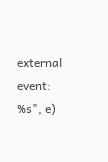external event: %s", e)